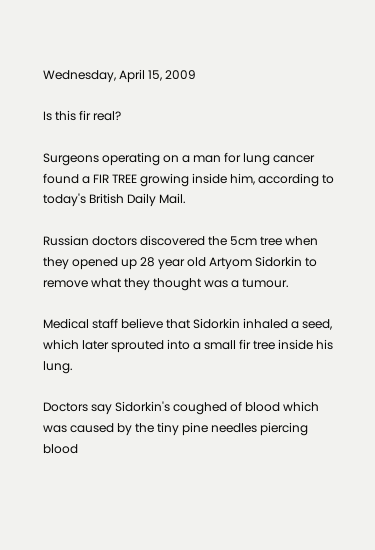Wednesday, April 15, 2009

Is this fir real?

Surgeons operating on a man for lung cancer found a FIR TREE growing inside him, according to today's British Daily Mail.

Russian doctors discovered the 5cm tree when they opened up 28 year old Artyom Sidorkin to remove what they thought was a tumour.

Medical staff believe that Sidorkin inhaled a seed, which later sprouted into a small fir tree inside his lung.

Doctors say Sidorkin's coughed of blood which was caused by the tiny pine needles piercing blood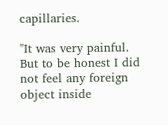capillaries.

"It was very painful. But to be honest I did not feel any foreign object inside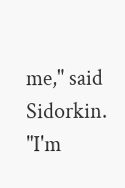me," said Sidorkin. "I'm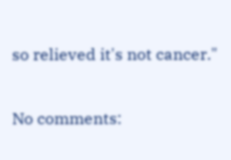so relieved it's not cancer."

No comments: